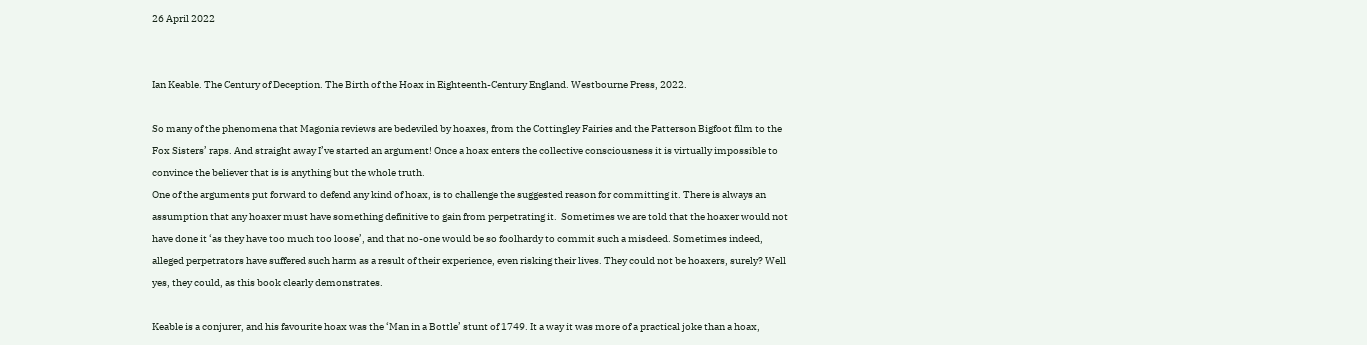26 April 2022


Ian Keable. The Century of Deception. The Birth of the Hoax in Eighteenth-Century England. Westbourne Press, 2022.

So many of the phenomena that Magonia reviews are bedeviled by hoaxes, from the Cottingley Fairies and the Patterson Bigfoot film to the Fox Sisters’ raps. And straight away I’ve started an argument! Once a hoax enters the collective consciousness it is virtually impossible to convince the believer that is is anything but the whole truth.
One of the arguments put forward to defend any kind of hoax, is to challenge the suggested reason for committing it. There is always an assumption that any hoaxer must have something definitive to gain from perpetrating it.  Sometimes we are told that the hoaxer would not have done it ‘as they have too much too loose’, and that no-one would be so foolhardy to commit such a misdeed. Sometimes indeed, alleged perpetrators have suffered such harm as a result of their experience, even risking their lives. They could not be hoaxers, surely? Well yes, they could, as this book clearly demonstrates.

Keable is a conjurer, and his favourite hoax was the ‘Man in a Bottle’ stunt of 1749. It a way it was more of a practical joke than a hoax,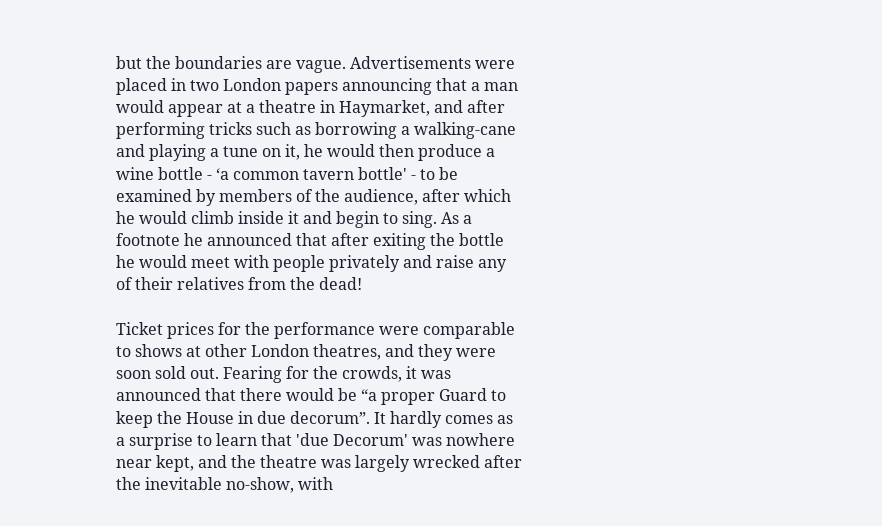but the boundaries are vague. Advertisements were placed in two London papers announcing that a man would appear at a theatre in Haymarket, and after performing tricks such as borrowing a walking-cane and playing a tune on it, he would then produce a wine bottle - ‘a common tavern bottle' - to be examined by members of the audience, after which he would climb inside it and begin to sing. As a footnote he announced that after exiting the bottle he would meet with people privately and raise any of their relatives from the dead!

Ticket prices for the performance were comparable to shows at other London theatres, and they were soon sold out. Fearing for the crowds, it was announced that there would be “a proper Guard to keep the House in due decorum”. It hardly comes as a surprise to learn that 'due Decorum' was nowhere near kept, and the theatre was largely wrecked after the inevitable no-show, with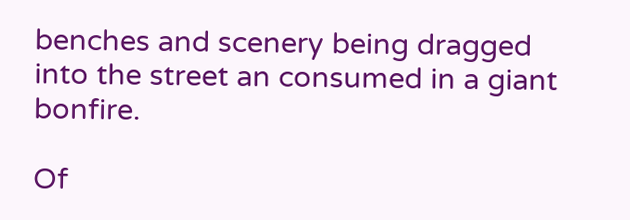benches and scenery being dragged into the street an consumed in a giant bonfire.

Of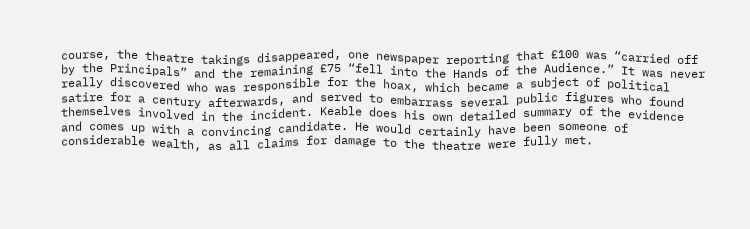course, the theatre takings disappeared, one newspaper reporting that £100 was “carried off by the Principals” and the remaining £75 “fell into the Hands of the Audience.” It was never really discovered who was responsible for the hoax, which became a subject of political satire for a century afterwards, and served to embarrass several public figures who found themselves involved in the incident. Keable does his own detailed summary of the evidence and comes up with a convincing candidate. He would certainly have been someone of considerable wealth, as all claims for damage to the theatre were fully met.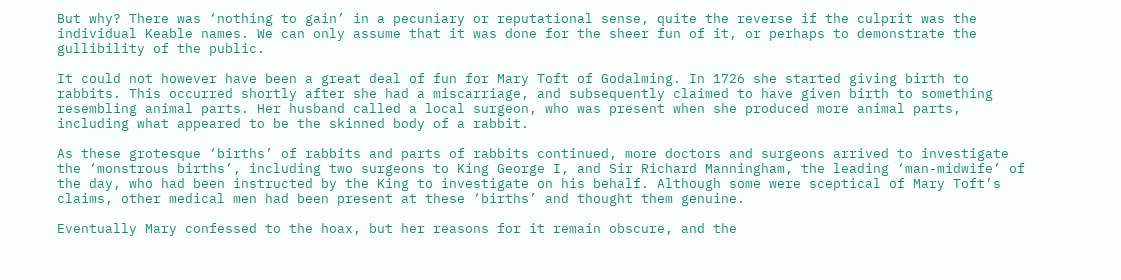But why? There was ‘nothing to gain’ in a pecuniary or reputational sense, quite the reverse if the culprit was the individual Keable names. We can only assume that it was done for the sheer fun of it, or perhaps to demonstrate the gullibility of the public.

It could not however have been a great deal of fun for Mary Toft of Godalming. In 1726 she started giving birth to rabbits. This occurred shortly after she had a miscarriage, and subsequently claimed to have given birth to something resembling animal parts. Her husband called a local surgeon, who was present when she produced more animal parts, including what appeared to be the skinned body of a rabbit.

As these grotesque ‘births’ of rabbits and parts of rabbits continued, more doctors and surgeons arrived to investigate the ‘monstrous births’, including two surgeons to King George I, and Sir Richard Manningham, the leading ‘man-midwife’ of the day, who had been instructed by the King to investigate on his behalf. Although some were sceptical of Mary Toft’s claims, other medical men had been present at these ‘births’ and thought them genuine.

Eventually Mary confessed to the hoax, but her reasons for it remain obscure, and the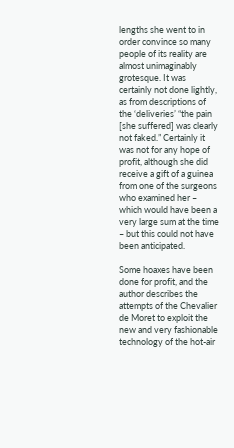lengths she went to in order convince so many people of its reality are almost unimaginably grotesque. It was certainly not done lightly, as from descriptions of the ‘deliveries’ “the pain [she suffered] was clearly not faked.” Certainly it was not for any hope of profit, although she did receive a gift of a guinea from one of the surgeons who examined her – which would have been a very large sum at the time – but this could not have been anticipated.

Some hoaxes have been done for profit, and the author describes the attempts of the Chevalier de Moret to exploit the new and very fashionable technology of the hot-air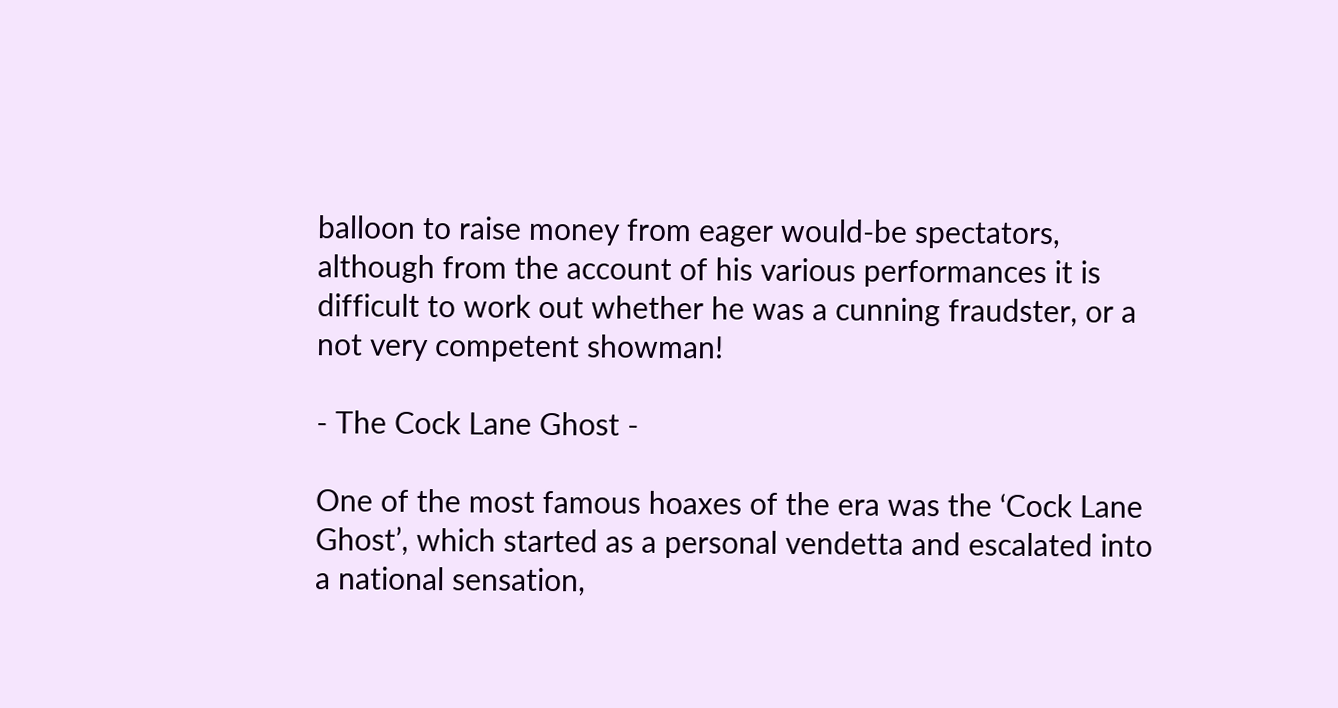balloon to raise money from eager would-be spectators, although from the account of his various performances it is difficult to work out whether he was a cunning fraudster, or a not very competent showman!

- The Cock Lane Ghost -

One of the most famous hoaxes of the era was the ‘Cock Lane Ghost’, which started as a personal vendetta and escalated into a national sensation,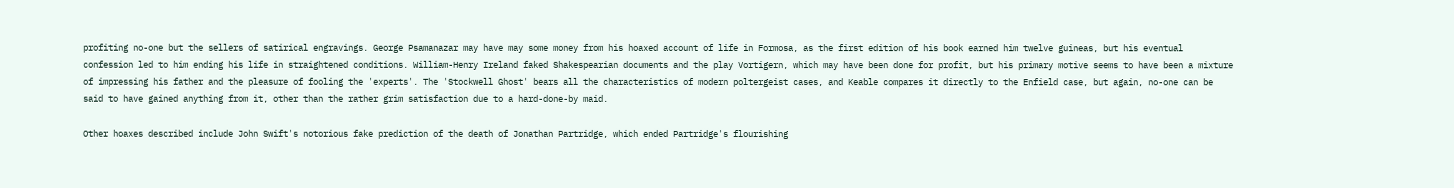profiting no-one but the sellers of satirical engravings. George Psamanazar may have may some money from his hoaxed account of life in Formosa, as the first edition of his book earned him twelve guineas, but his eventual confession led to him ending his life in straightened conditions. William-Henry Ireland faked Shakespearian documents and the play Vortigern, which may have been done for profit, but his primary motive seems to have been a mixture of impressing his father and the pleasure of fooling the 'experts'. The 'Stockwell Ghost' bears all the characteristics of modern poltergeist cases, and Keable compares it directly to the Enfield case, but again, no-one can be said to have gained anything from it, other than the rather grim satisfaction due to a hard-done-by maid.

Other hoaxes described include John Swift's notorious fake prediction of the death of Jonathan Partridge, which ended Partridge's flourishing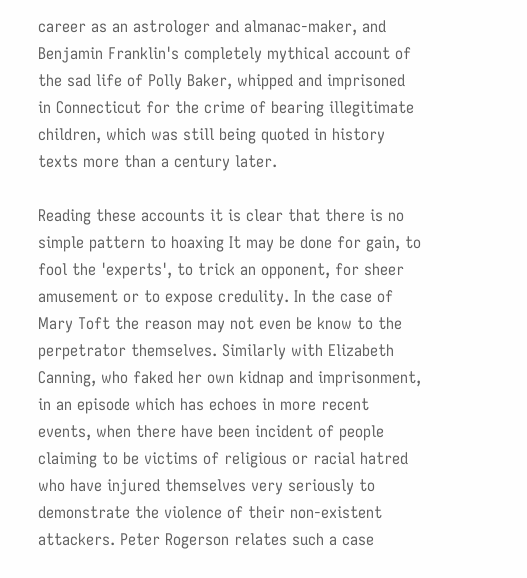career as an astrologer and almanac-maker, and Benjamin Franklin's completely mythical account of the sad life of Polly Baker, whipped and imprisoned in Connecticut for the crime of bearing illegitimate children, which was still being quoted in history texts more than a century later.

Reading these accounts it is clear that there is no simple pattern to hoaxing It may be done for gain, to fool the 'experts', to trick an opponent, for sheer amusement or to expose credulity. In the case of Mary Toft the reason may not even be know to the perpetrator themselves. Similarly with Elizabeth Canning, who faked her own kidnap and imprisonment, in an episode which has echoes in more recent events, when there have been incident of people claiming to be victims of religious or racial hatred who have injured themselves very seriously to demonstrate the violence of their non-existent attackers. Peter Rogerson relates such a case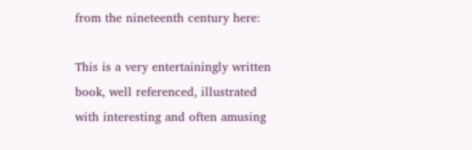from the nineteenth century here:

This is a very entertainingly written book, well referenced, illustrated with interesting and often amusing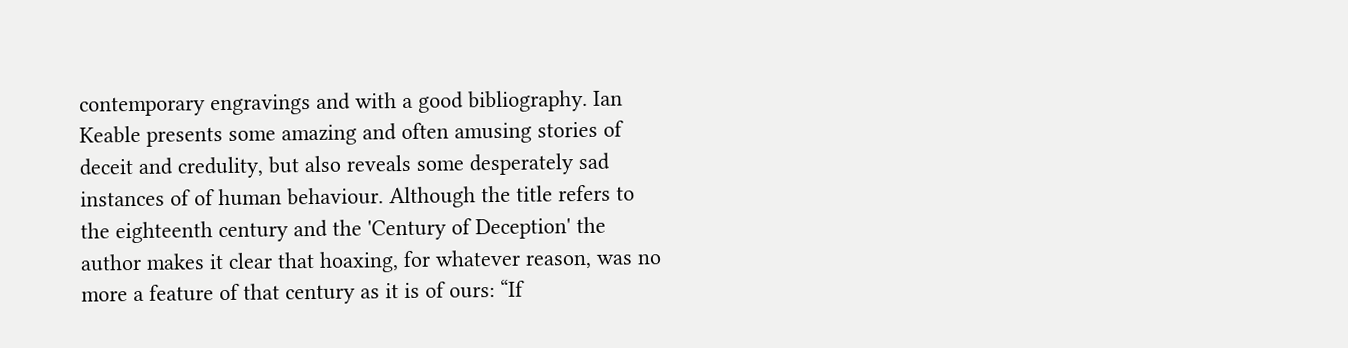contemporary engravings and with a good bibliography. Ian Keable presents some amazing and often amusing stories of deceit and credulity, but also reveals some desperately sad instances of of human behaviour. Although the title refers to the eighteenth century and the 'Century of Deception' the author makes it clear that hoaxing, for whatever reason, was no more a feature of that century as it is of ours: “If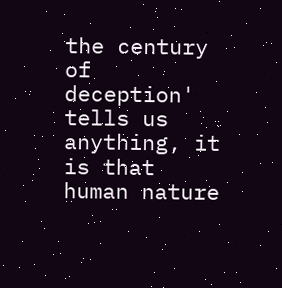the century of deception' tells us anything, it is that human nature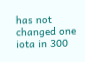has not changed one iota in 300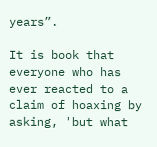years”.

It is book that everyone who has ever reacted to a claim of hoaxing by asking, 'but what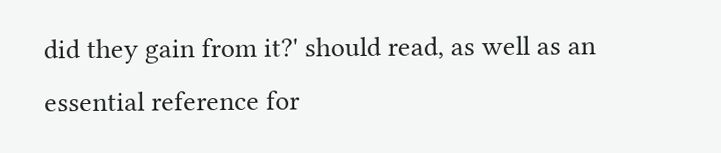did they gain from it?' should read, as well as an essential reference for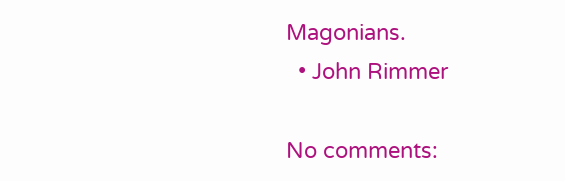Magonians.
  • John Rimmer

No comments: